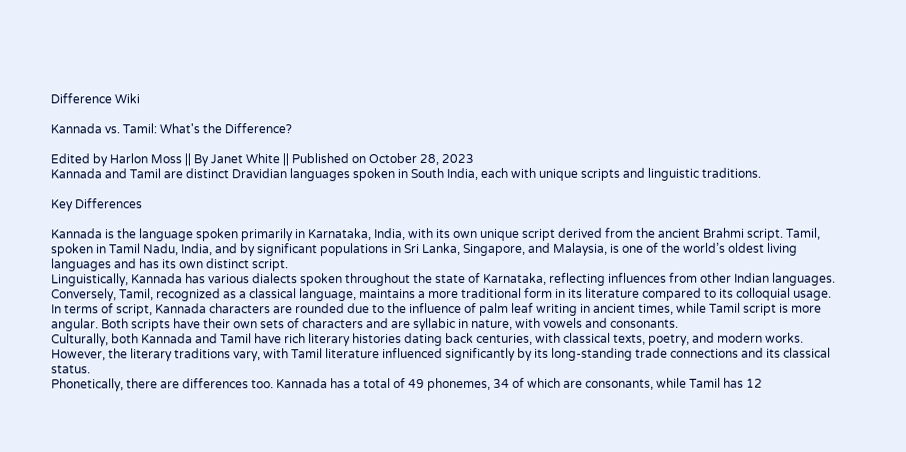Difference Wiki

Kannada vs. Tamil: What's the Difference?

Edited by Harlon Moss || By Janet White || Published on October 28, 2023
Kannada and Tamil are distinct Dravidian languages spoken in South India, each with unique scripts and linguistic traditions.

Key Differences

Kannada is the language spoken primarily in Karnataka, India, with its own unique script derived from the ancient Brahmi script. Tamil, spoken in Tamil Nadu, India, and by significant populations in Sri Lanka, Singapore, and Malaysia, is one of the world’s oldest living languages and has its own distinct script.
Linguistically, Kannada has various dialects spoken throughout the state of Karnataka, reflecting influences from other Indian languages. Conversely, Tamil, recognized as a classical language, maintains a more traditional form in its literature compared to its colloquial usage.
In terms of script, Kannada characters are rounded due to the influence of palm leaf writing in ancient times, while Tamil script is more angular. Both scripts have their own sets of characters and are syllabic in nature, with vowels and consonants.
Culturally, both Kannada and Tamil have rich literary histories dating back centuries, with classical texts, poetry, and modern works. However, the literary traditions vary, with Tamil literature influenced significantly by its long-standing trade connections and its classical status.
Phonetically, there are differences too. Kannada has a total of 49 phonemes, 34 of which are consonants, while Tamil has 12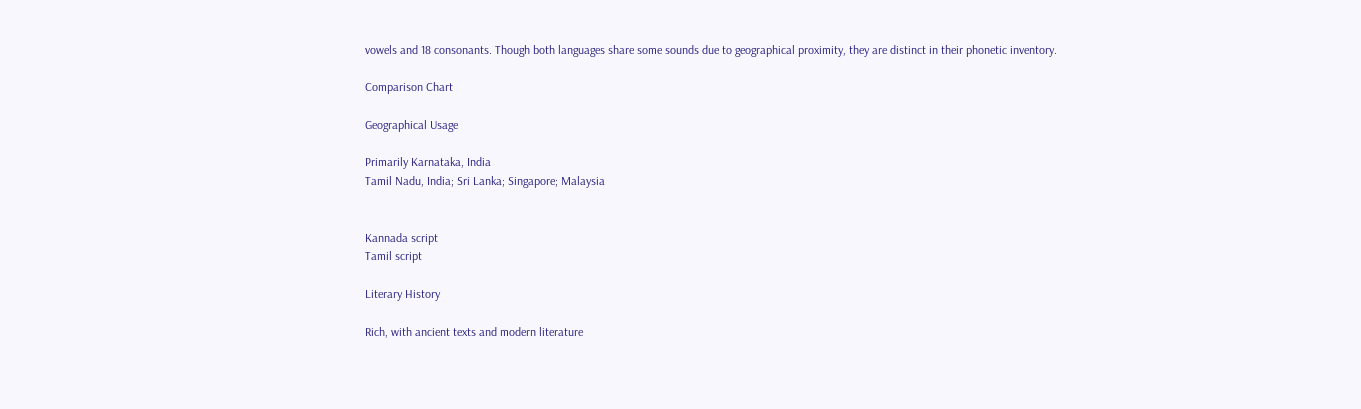vowels and 18 consonants. Though both languages share some sounds due to geographical proximity, they are distinct in their phonetic inventory.

Comparison Chart

Geographical Usage

Primarily Karnataka, India
Tamil Nadu, India; Sri Lanka; Singapore; Malaysia


Kannada script
Tamil script

Literary History

Rich, with ancient texts and modern literature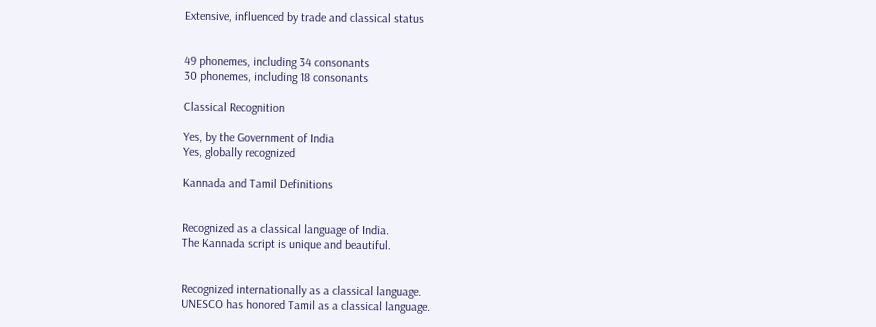Extensive, influenced by trade and classical status


49 phonemes, including 34 consonants
30 phonemes, including 18 consonants

Classical Recognition

Yes, by the Government of India
Yes, globally recognized

Kannada and Tamil Definitions


Recognized as a classical language of India.
The Kannada script is unique and beautiful.


Recognized internationally as a classical language.
UNESCO has honored Tamil as a classical language.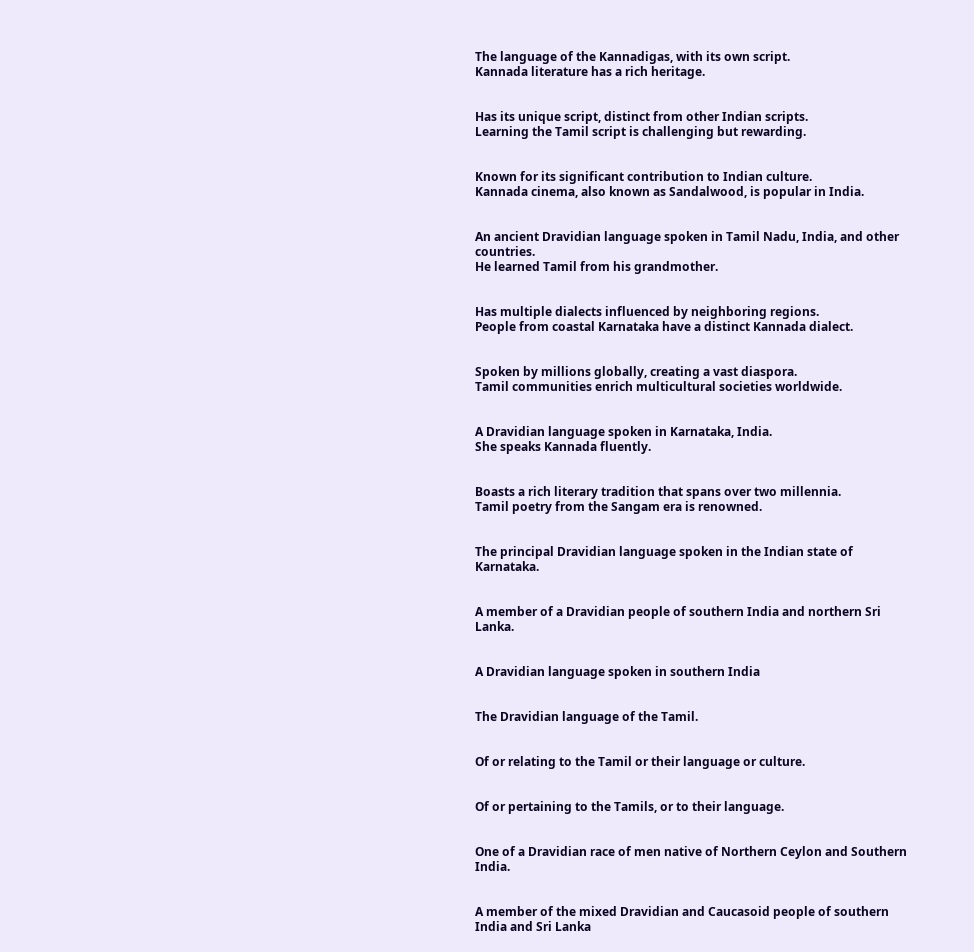The language of the Kannadigas, with its own script.
Kannada literature has a rich heritage.


Has its unique script, distinct from other Indian scripts.
Learning the Tamil script is challenging but rewarding.


Known for its significant contribution to Indian culture.
Kannada cinema, also known as Sandalwood, is popular in India.


An ancient Dravidian language spoken in Tamil Nadu, India, and other countries.
He learned Tamil from his grandmother.


Has multiple dialects influenced by neighboring regions.
People from coastal Karnataka have a distinct Kannada dialect.


Spoken by millions globally, creating a vast diaspora.
Tamil communities enrich multicultural societies worldwide.


A Dravidian language spoken in Karnataka, India.
She speaks Kannada fluently.


Boasts a rich literary tradition that spans over two millennia.
Tamil poetry from the Sangam era is renowned.


The principal Dravidian language spoken in the Indian state of Karnataka.


A member of a Dravidian people of southern India and northern Sri Lanka.


A Dravidian language spoken in southern India


The Dravidian language of the Tamil.


Of or relating to the Tamil or their language or culture.


Of or pertaining to the Tamils, or to their language.


One of a Dravidian race of men native of Northern Ceylon and Southern India.


A member of the mixed Dravidian and Caucasoid people of southern India and Sri Lanka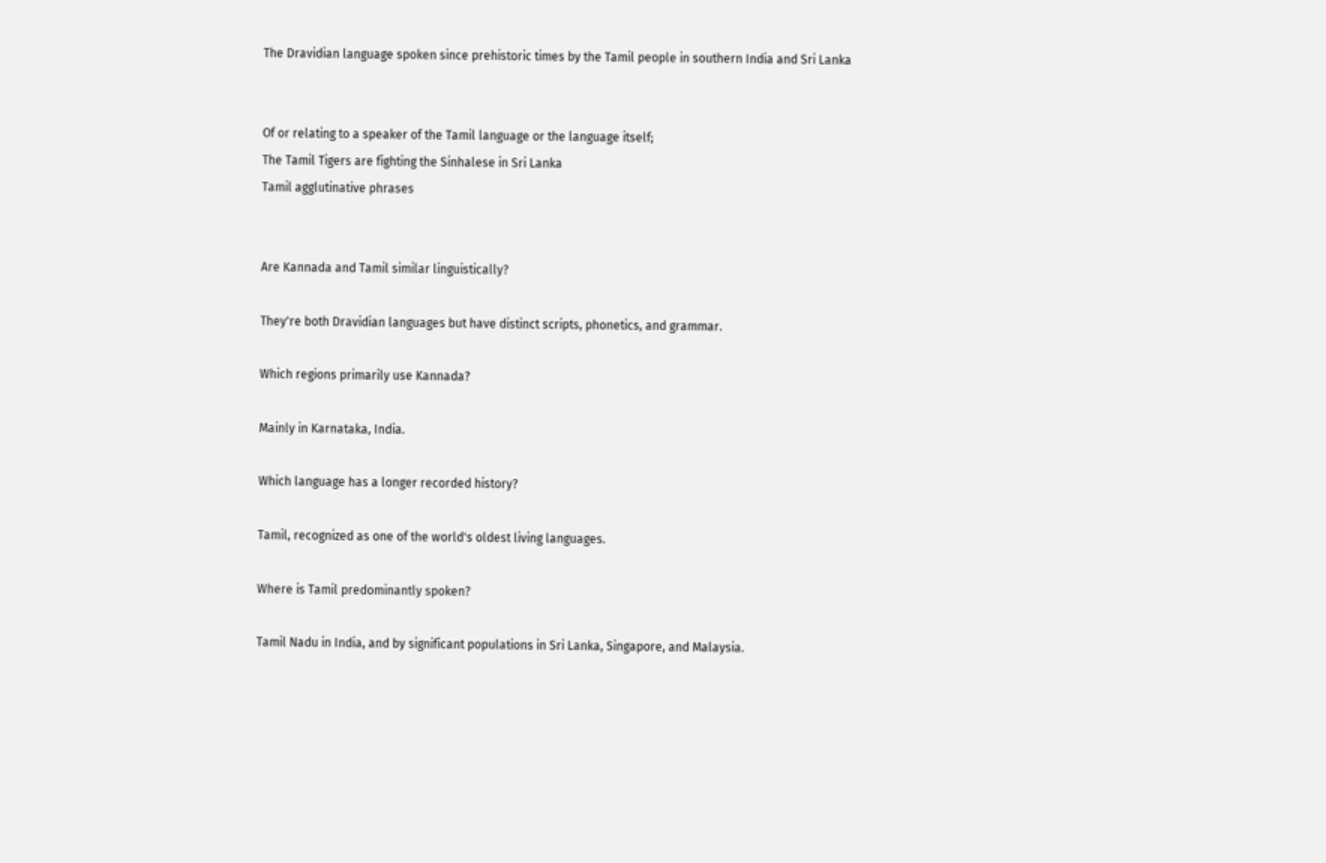The Dravidian language spoken since prehistoric times by the Tamil people in southern India and Sri Lanka


Of or relating to a speaker of the Tamil language or the language itself;
The Tamil Tigers are fighting the Sinhalese in Sri Lanka
Tamil agglutinative phrases


Are Kannada and Tamil similar linguistically?

They're both Dravidian languages but have distinct scripts, phonetics, and grammar.

Which regions primarily use Kannada?

Mainly in Karnataka, India.

Which language has a longer recorded history?

Tamil, recognized as one of the world's oldest living languages.

Where is Tamil predominantly spoken?

Tamil Nadu in India, and by significant populations in Sri Lanka, Singapore, and Malaysia.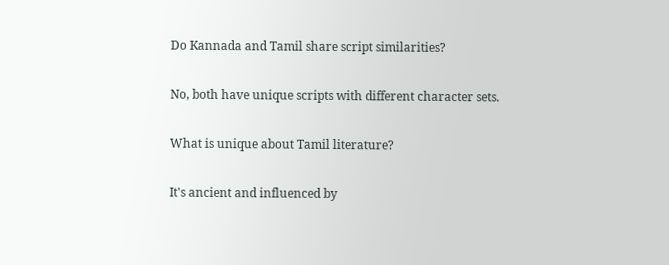Do Kannada and Tamil share script similarities?

No, both have unique scripts with different character sets.

What is unique about Tamil literature?

It's ancient and influenced by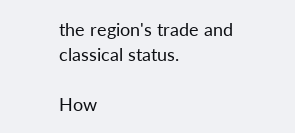the region's trade and classical status.

How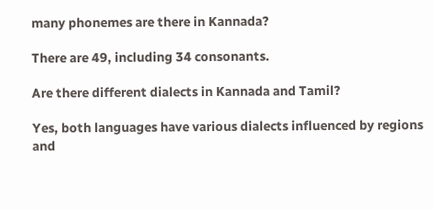many phonemes are there in Kannada?

There are 49, including 34 consonants.

Are there different dialects in Kannada and Tamil?

Yes, both languages have various dialects influenced by regions and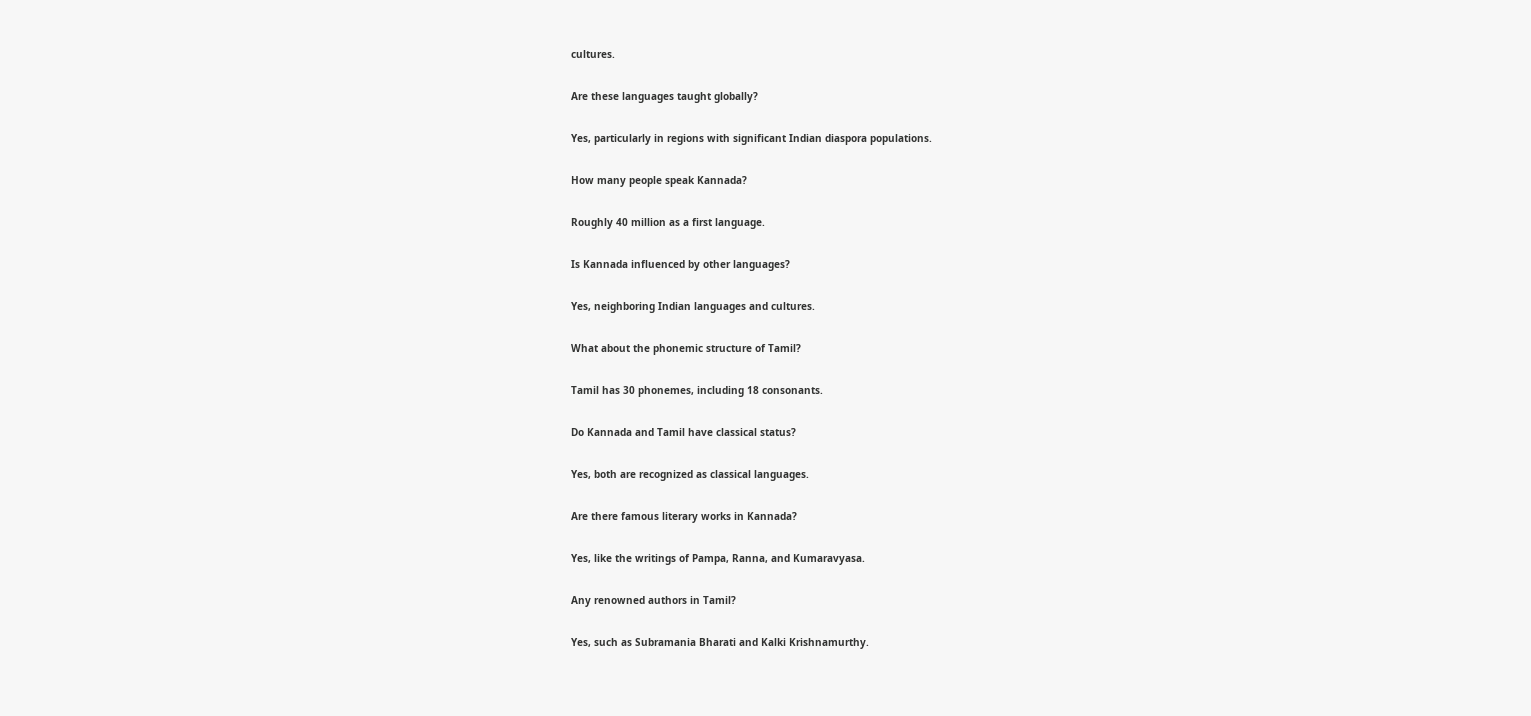cultures.

Are these languages taught globally?

Yes, particularly in regions with significant Indian diaspora populations.

How many people speak Kannada?

Roughly 40 million as a first language.

Is Kannada influenced by other languages?

Yes, neighboring Indian languages and cultures.

What about the phonemic structure of Tamil?

Tamil has 30 phonemes, including 18 consonants.

Do Kannada and Tamil have classical status?

Yes, both are recognized as classical languages.

Are there famous literary works in Kannada?

Yes, like the writings of Pampa, Ranna, and Kumaravyasa.

Any renowned authors in Tamil?

Yes, such as Subramania Bharati and Kalki Krishnamurthy.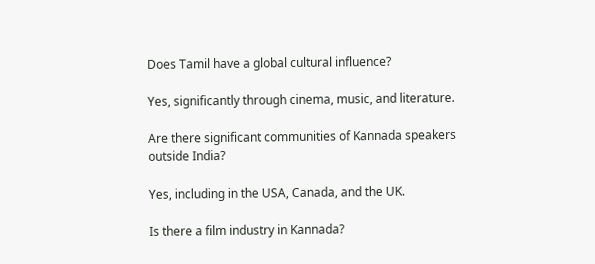Does Tamil have a global cultural influence?

Yes, significantly through cinema, music, and literature.

Are there significant communities of Kannada speakers outside India?

Yes, including in the USA, Canada, and the UK.

Is there a film industry in Kannada?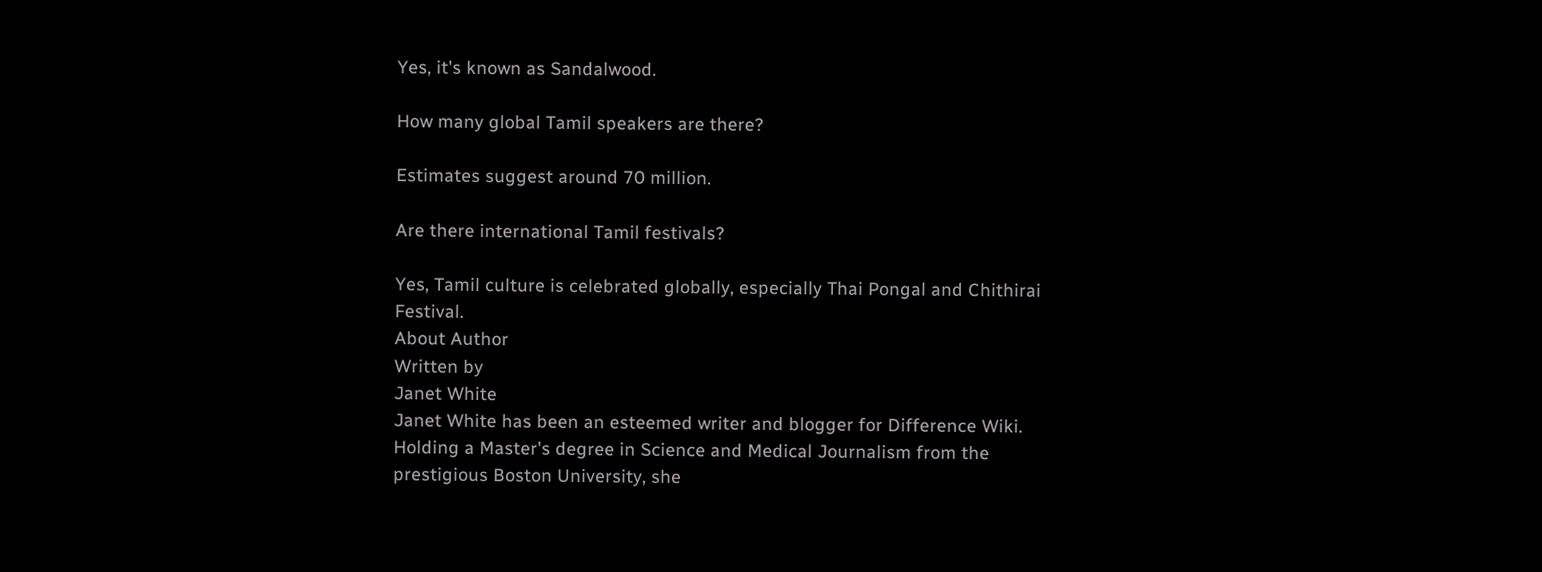Yes, it's known as Sandalwood.

How many global Tamil speakers are there?

Estimates suggest around 70 million.

Are there international Tamil festivals?

Yes, Tamil culture is celebrated globally, especially Thai Pongal and Chithirai Festival.
About Author
Written by
Janet White
Janet White has been an esteemed writer and blogger for Difference Wiki. Holding a Master's degree in Science and Medical Journalism from the prestigious Boston University, she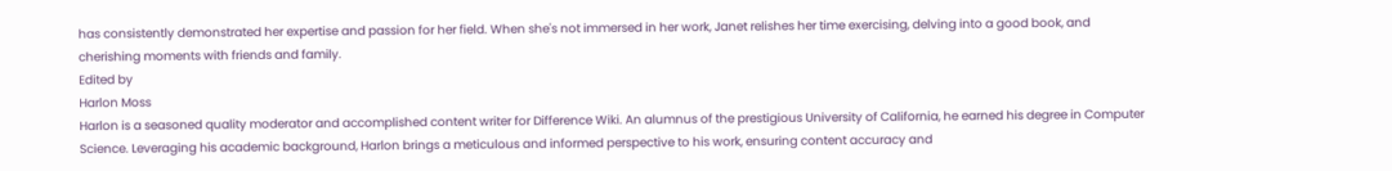has consistently demonstrated her expertise and passion for her field. When she's not immersed in her work, Janet relishes her time exercising, delving into a good book, and cherishing moments with friends and family.
Edited by
Harlon Moss
Harlon is a seasoned quality moderator and accomplished content writer for Difference Wiki. An alumnus of the prestigious University of California, he earned his degree in Computer Science. Leveraging his academic background, Harlon brings a meticulous and informed perspective to his work, ensuring content accuracy and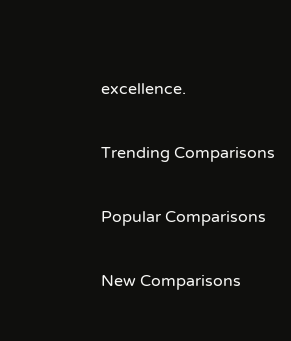excellence.

Trending Comparisons

Popular Comparisons

New Comparisons